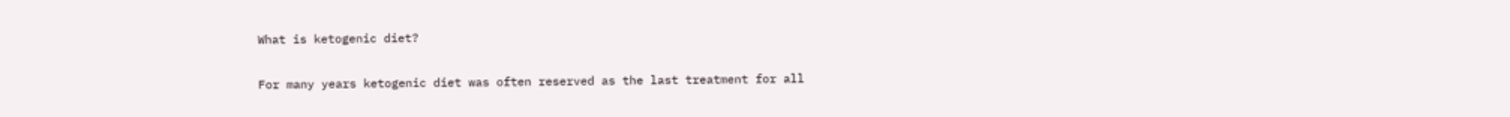What is ketogenic diet?

For many years ketogenic diet was often reserved as the last treatment for all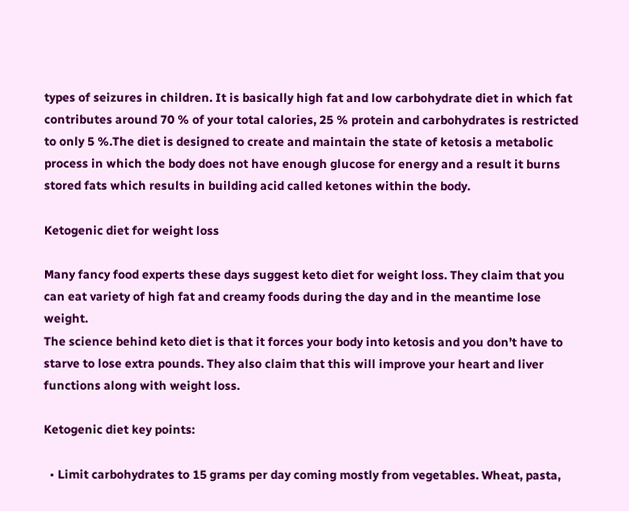types of seizures in children. It is basically high fat and low carbohydrate diet in which fat contributes around 70 % of your total calories, 25 % protein and carbohydrates is restricted to only 5 %.The diet is designed to create and maintain the state of ketosis a metabolic process in which the body does not have enough glucose for energy and a result it burns stored fats which results in building acid called ketones within the body.

Ketogenic diet for weight loss

Many fancy food experts these days suggest keto diet for weight loss. They claim that you can eat variety of high fat and creamy foods during the day and in the meantime lose weight.
The science behind keto diet is that it forces your body into ketosis and you don’t have to starve to lose extra pounds. They also claim that this will improve your heart and liver functions along with weight loss.

Ketogenic diet key points:

  • Limit carbohydrates to 15 grams per day coming mostly from vegetables. Wheat, pasta,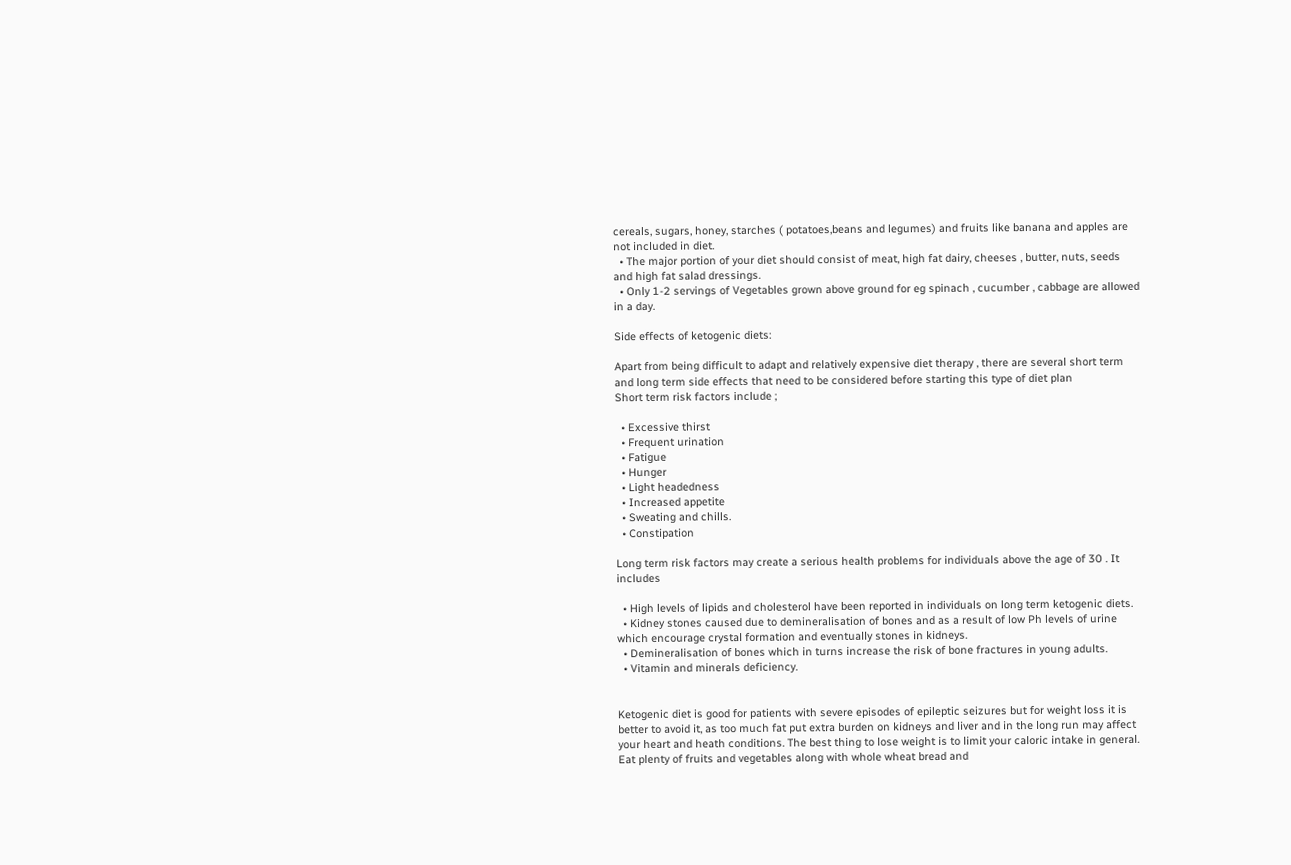cereals, sugars, honey, starches ( potatoes,beans and legumes) and fruits like banana and apples are not included in diet.
  • The major portion of your diet should consist of meat, high fat dairy, cheeses , butter, nuts, seeds and high fat salad dressings.
  • Only 1-2 servings of Vegetables grown above ground for eg spinach , cucumber , cabbage are allowed in a day.

Side effects of ketogenic diets:

Apart from being difficult to adapt and relatively expensive diet therapy , there are several short term and long term side effects that need to be considered before starting this type of diet plan
Short term risk factors include ;

  • Excessive thirst
  • Frequent urination
  • Fatigue
  • Hunger
  • Light headedness
  • Increased appetite
  • Sweating and chills.
  • Constipation

Long term risk factors may create a serious health problems for individuals above the age of 30 . It includes

  • High levels of lipids and cholesterol have been reported in individuals on long term ketogenic diets.
  • Kidney stones caused due to demineralisation of bones and as a result of low Ph levels of urine which encourage crystal formation and eventually stones in kidneys.
  • Demineralisation of bones which in turns increase the risk of bone fractures in young adults.
  • Vitamin and minerals deficiency.


Ketogenic diet is good for patients with severe episodes of epileptic seizures but for weight loss it is better to avoid it, as too much fat put extra burden on kidneys and liver and in the long run may affect your heart and heath conditions. The best thing to lose weight is to limit your caloric intake in general. Eat plenty of fruits and vegetables along with whole wheat bread and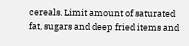cereals. Limit amount of saturated fat, sugars and deep fried items and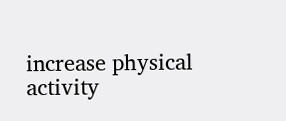increase physical activity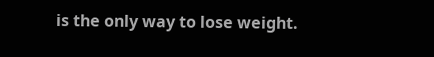is the only way to lose weight.